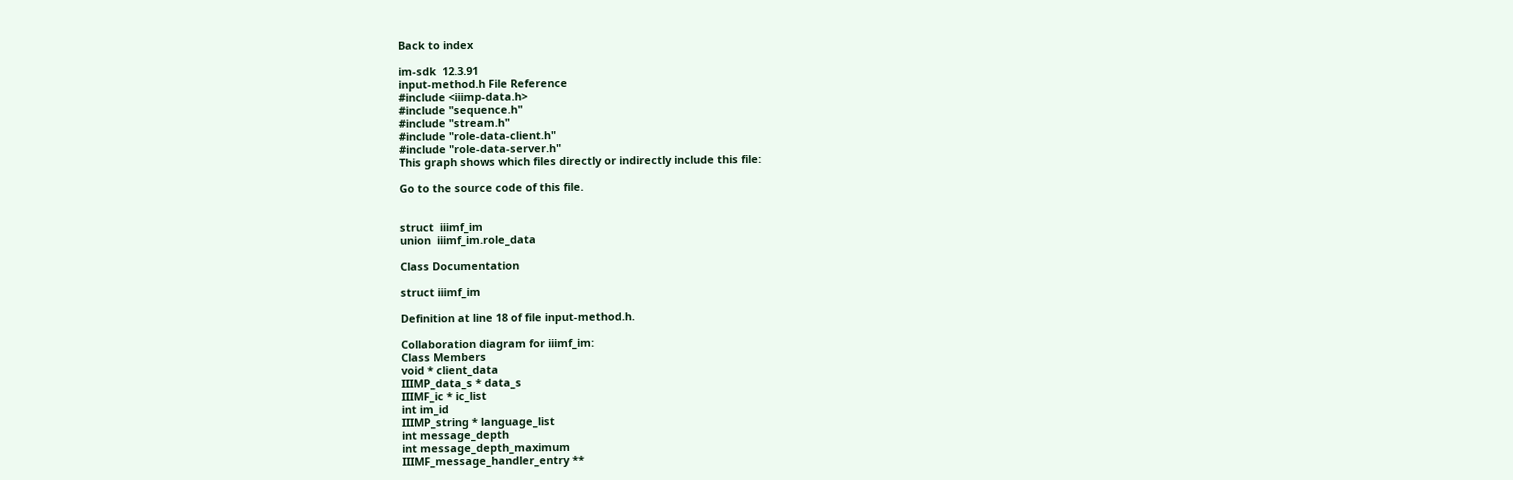Back to index

im-sdk  12.3.91
input-method.h File Reference
#include <iiimp-data.h>
#include "sequence.h"
#include "stream.h"
#include "role-data-client.h"
#include "role-data-server.h"
This graph shows which files directly or indirectly include this file:

Go to the source code of this file.


struct  iiimf_im
union  iiimf_im.role_data

Class Documentation

struct iiimf_im

Definition at line 18 of file input-method.h.

Collaboration diagram for iiimf_im:
Class Members
void * client_data
IIIMP_data_s * data_s
IIIMF_ic * ic_list
int im_id
IIIMP_string * language_list
int message_depth
int message_depth_maximum
IIIMF_message_handler_entry **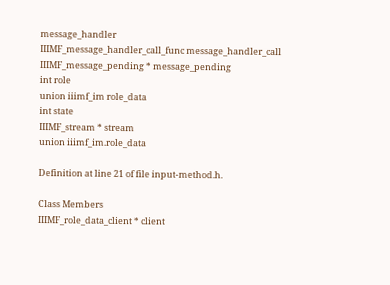message_handler
IIIMF_message_handler_call_func message_handler_call
IIIMF_message_pending * message_pending
int role
union iiimf_im role_data
int state
IIIMF_stream * stream
union iiimf_im.role_data

Definition at line 21 of file input-method.h.

Class Members
IIIMF_role_data_client * client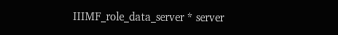IIIMF_role_data_server * server